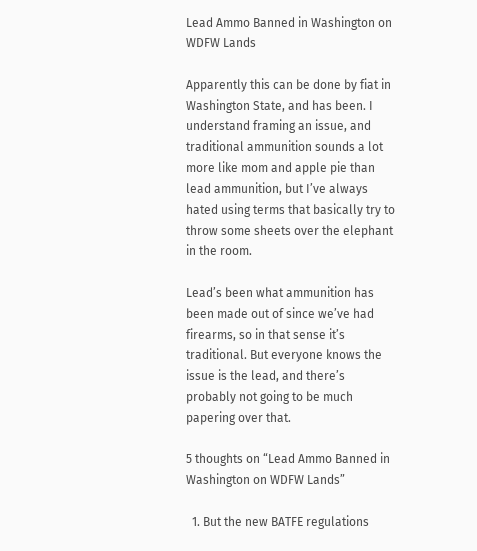Lead Ammo Banned in Washington on WDFW Lands

Apparently this can be done by fiat in Washington State, and has been. I understand framing an issue, and traditional ammunition sounds a lot more like mom and apple pie than lead ammunition, but I’ve always hated using terms that basically try to throw some sheets over the elephant in the room.

Lead’s been what ammunition has been made out of since we’ve had firearms, so in that sense it’s traditional. But everyone knows the issue is the lead, and there’s probably not going to be much papering over that.

5 thoughts on “Lead Ammo Banned in Washington on WDFW Lands”

  1. But the new BATFE regulations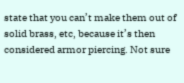state that you can’t make them out of solid brass, etc, because it’s then considered armor piercing. Not sure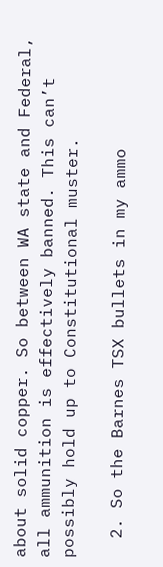about solid copper. So between WA state and Federal, all ammunition is effectively banned. This can’t possibly hold up to Constitutional muster.

  2. So the Barnes TSX bullets in my ammo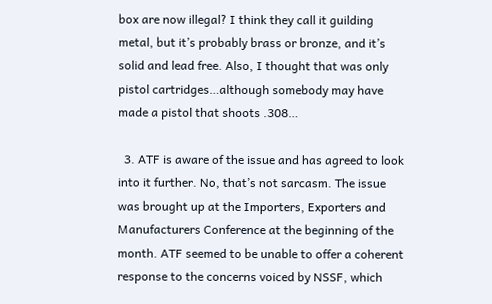box are now illegal? I think they call it guilding metal, but it’s probably brass or bronze, and it’s solid and lead free. Also, I thought that was only pistol cartridges…although somebody may have made a pistol that shoots .308…

  3. ATF is aware of the issue and has agreed to look into it further. No, that’s not sarcasm. The issue was brought up at the Importers, Exporters and Manufacturers Conference at the beginning of the month. ATF seemed to be unable to offer a coherent response to the concerns voiced by NSSF, which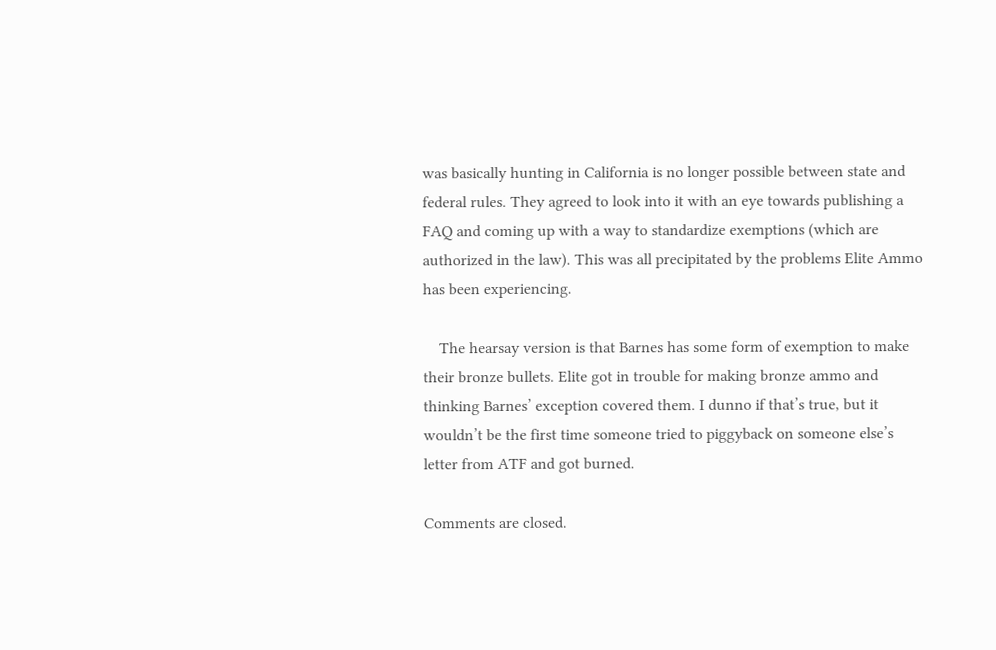was basically hunting in California is no longer possible between state and federal rules. They agreed to look into it with an eye towards publishing a FAQ and coming up with a way to standardize exemptions (which are authorized in the law). This was all precipitated by the problems Elite Ammo has been experiencing.

    The hearsay version is that Barnes has some form of exemption to make their bronze bullets. Elite got in trouble for making bronze ammo and thinking Barnes’ exception covered them. I dunno if that’s true, but it wouldn’t be the first time someone tried to piggyback on someone else’s letter from ATF and got burned.

Comments are closed.